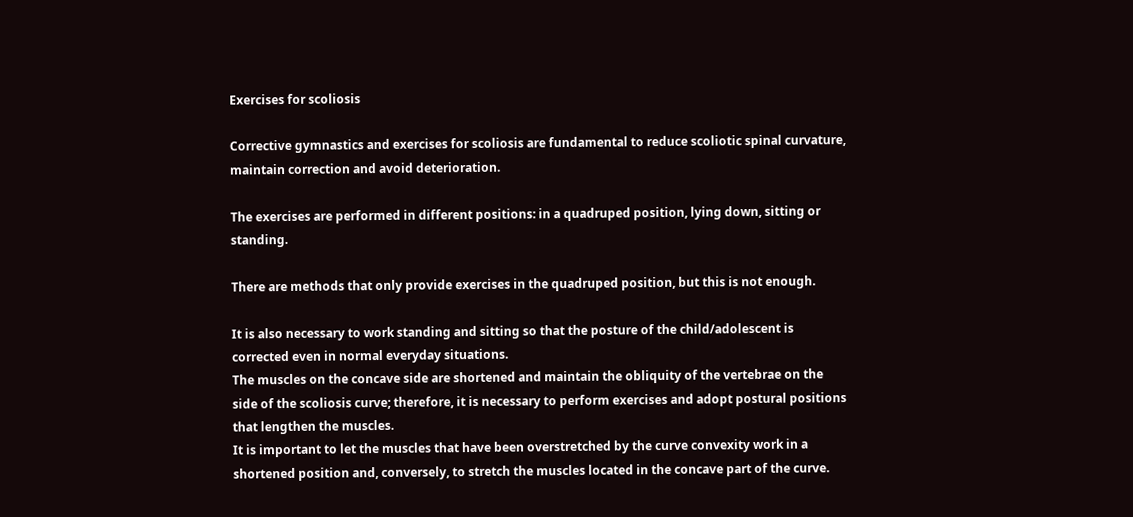Exercises for scoliosis

Corrective gymnastics and exercises for scoliosis are fundamental to reduce scoliotic spinal curvature, maintain correction and avoid deterioration.

The exercises are performed in different positions: in a quadruped position, lying down, sitting or standing.

There are methods that only provide exercises in the quadruped position, but this is not enough.

It is also necessary to work standing and sitting so that the posture of the child/adolescent is corrected even in normal everyday situations.
The muscles on the concave side are shortened and maintain the obliquity of the vertebrae on the side of the scoliosis curve; therefore, it is necessary to perform exercises and adopt postural positions that lengthen the muscles.
It is important to let the muscles that have been overstretched by the curve convexity work in a shortened position and, conversely, to stretch the muscles located in the concave part of the curve.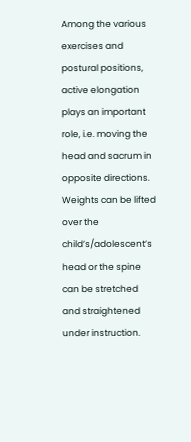Among the various exercises and postural positions, active elongation plays an important role, i.e. moving the head and sacrum in opposite directions.
Weights can be lifted over the child’s/adolescent’s head or the spine can be stretched and straightened under instruction.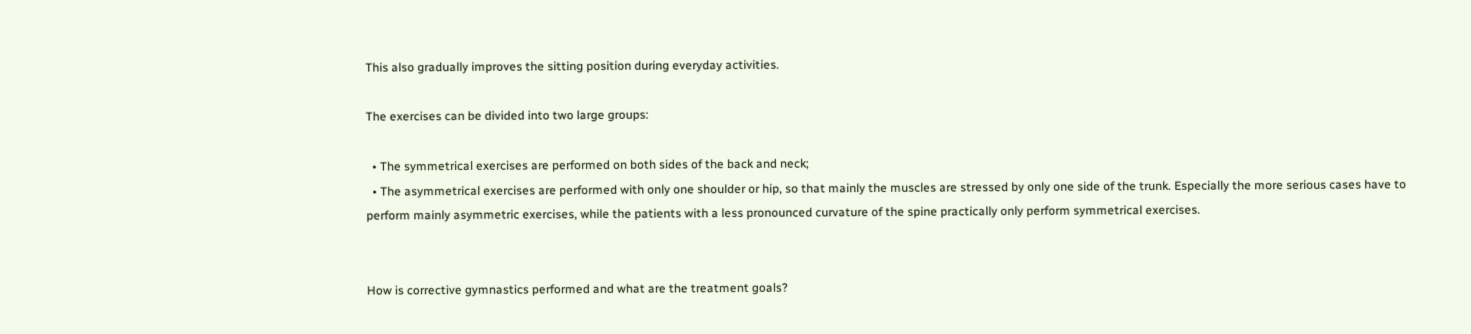This also gradually improves the sitting position during everyday activities.

The exercises can be divided into two large groups:

  • The symmetrical exercises are performed on both sides of the back and neck;
  • The asymmetrical exercises are performed with only one shoulder or hip, so that mainly the muscles are stressed by only one side of the trunk. Especially the more serious cases have to perform mainly asymmetric exercises, while the patients with a less pronounced curvature of the spine practically only perform symmetrical exercises.


How is corrective gymnastics performed and what are the treatment goals?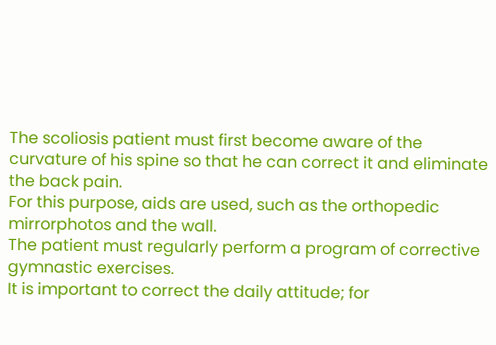The scoliosis patient must first become aware of the curvature of his spine so that he can correct it and eliminate the back pain.
For this purpose, aids are used, such as the orthopedic mirrorphotos and the wall.
The patient must regularly perform a program of corrective gymnastic exercises.
It is important to correct the daily attitude; for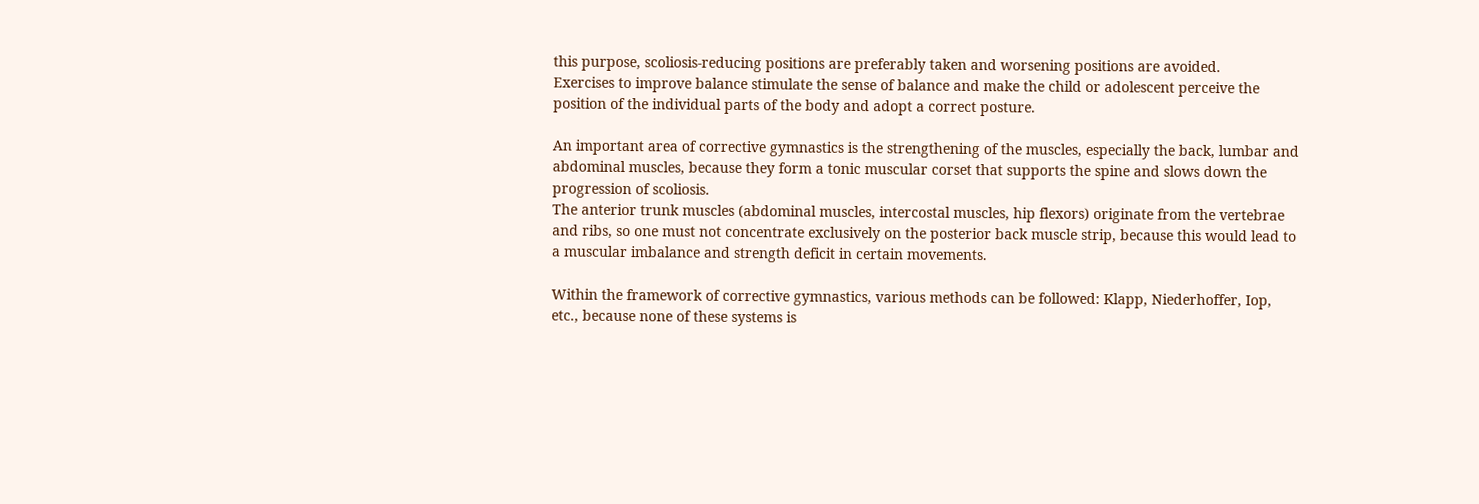this purpose, scoliosis-reducing positions are preferably taken and worsening positions are avoided.
Exercises to improve balance stimulate the sense of balance and make the child or adolescent perceive the position of the individual parts of the body and adopt a correct posture.

An important area of corrective gymnastics is the strengthening of the muscles, especially the back, lumbar and abdominal muscles, because they form a tonic muscular corset that supports the spine and slows down the progression of scoliosis.
The anterior trunk muscles (abdominal muscles, intercostal muscles, hip flexors) originate from the vertebrae and ribs, so one must not concentrate exclusively on the posterior back muscle strip, because this would lead to a muscular imbalance and strength deficit in certain movements.

Within the framework of corrective gymnastics, various methods can be followed: Klapp, Niederhoffer, Iop, etc., because none of these systems is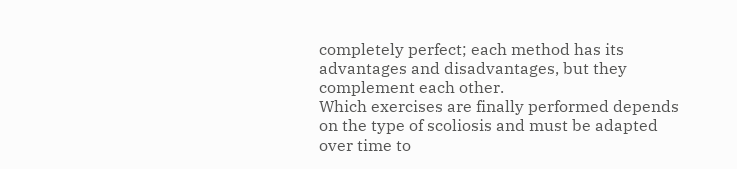completely perfect; each method has its advantages and disadvantages, but they complement each other.
Which exercises are finally performed depends on the type of scoliosis and must be adapted over time to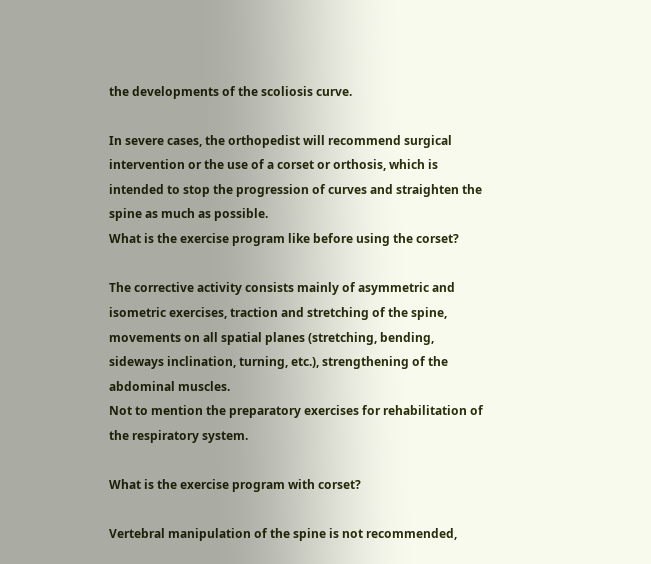the developments of the scoliosis curve.

In severe cases, the orthopedist will recommend surgical intervention or the use of a corset or orthosis, which is intended to stop the progression of curves and straighten the spine as much as possible.
What is the exercise program like before using the corset?

The corrective activity consists mainly of asymmetric and isometric exercises, traction and stretching of the spine, movements on all spatial planes (stretching, bending, sideways inclination, turning, etc.), strengthening of the abdominal muscles.
Not to mention the preparatory exercises for rehabilitation of the respiratory system.

What is the exercise program with corset?

Vertebral manipulation of the spine is not recommended,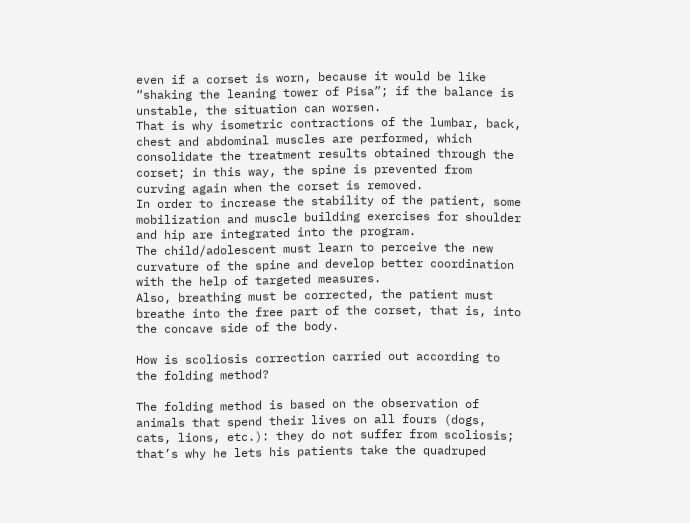even if a corset is worn, because it would be like “shaking the leaning tower of Pisa”; if the balance is unstable, the situation can worsen.
That is why isometric contractions of the lumbar, back, chest and abdominal muscles are performed, which consolidate the treatment results obtained through the corset; in this way, the spine is prevented from curving again when the corset is removed.
In order to increase the stability of the patient, some mobilization and muscle building exercises for shoulder and hip are integrated into the program.
The child/adolescent must learn to perceive the new curvature of the spine and develop better coordination with the help of targeted measures.
Also, breathing must be corrected, the patient must breathe into the free part of the corset, that is, into the concave side of the body.

How is scoliosis correction carried out according to the folding method?

The folding method is based on the observation of animals that spend their lives on all fours (dogs, cats, lions, etc.): they do not suffer from scoliosis; that’s why he lets his patients take the quadruped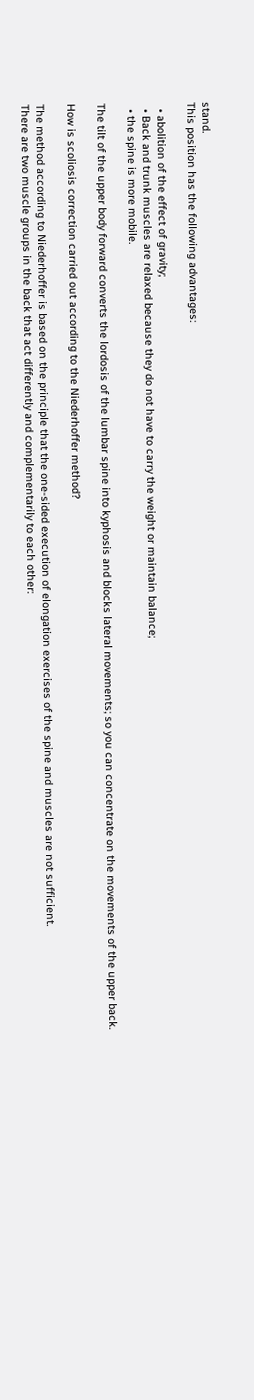stand.
This position has the following advantages:

  • abolition of the effect of gravity;
  • Back and trunk muscles are relaxed because they do not have to carry the weight or maintain balance;
  • the spine is more mobile.

The tilt of the upper body forward converts the lordosis of the lumbar spine into kyphosis and blocks lateral movements; so you can concentrate on the movements of the upper back.

How is scoliosis correction carried out according to the Niederhoffer method?

The method according to Niederhoffer is based on the principle that the one-sided execution of elongation exercises of the spine and muscles are not sufficient.
There are two muscle groups in the back that act differently and complementarily to each other: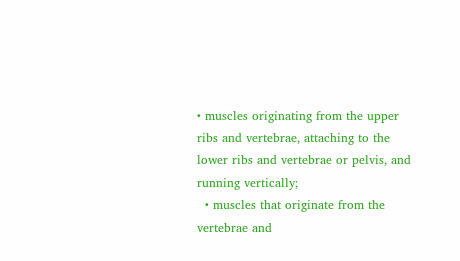• muscles originating from the upper ribs and vertebrae, attaching to the lower ribs and vertebrae or pelvis, and running vertically;
  • muscles that originate from the vertebrae and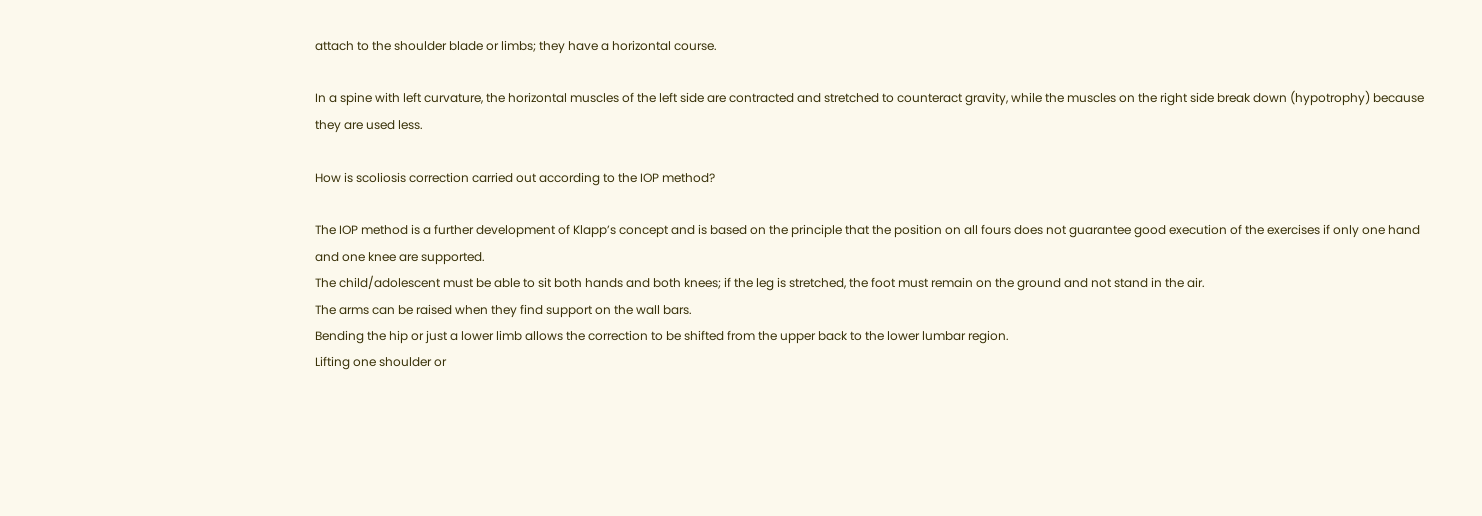attach to the shoulder blade or limbs; they have a horizontal course.

In a spine with left curvature, the horizontal muscles of the left side are contracted and stretched to counteract gravity, while the muscles on the right side break down (hypotrophy) because they are used less.

How is scoliosis correction carried out according to the IOP method?

The IOP method is a further development of Klapp’s concept and is based on the principle that the position on all fours does not guarantee good execution of the exercises if only one hand and one knee are supported.
The child/adolescent must be able to sit both hands and both knees; if the leg is stretched, the foot must remain on the ground and not stand in the air.
The arms can be raised when they find support on the wall bars.
Bending the hip or just a lower limb allows the correction to be shifted from the upper back to the lower lumbar region.
Lifting one shoulder or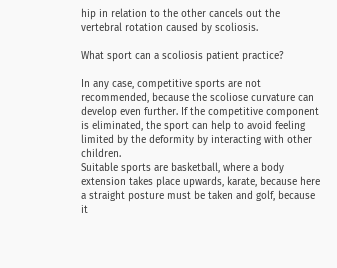hip in relation to the other cancels out the vertebral rotation caused by scoliosis.

What sport can a scoliosis patient practice?

In any case, competitive sports are not recommended, because the scoliose curvature can develop even further. If the competitive component is eliminated, the sport can help to avoid feeling limited by the deformity by interacting with other children.
Suitable sports are basketball, where a body extension takes place upwards, karate, because here a straight posture must be taken and golf, because it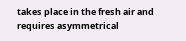takes place in the fresh air and requires asymmetrical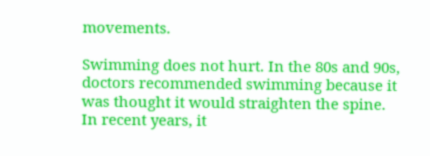movements.

Swimming does not hurt. In the 80s and 90s, doctors recommended swimming because it was thought it would straighten the spine.
In recent years, it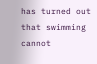has turned out that swimming cannot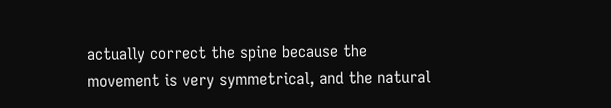actually correct the spine because the movement is very symmetrical, and the natural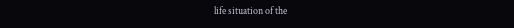life situation of the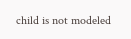child is not modeled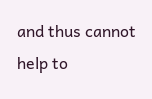and thus cannot help to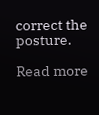correct the posture.

Read more